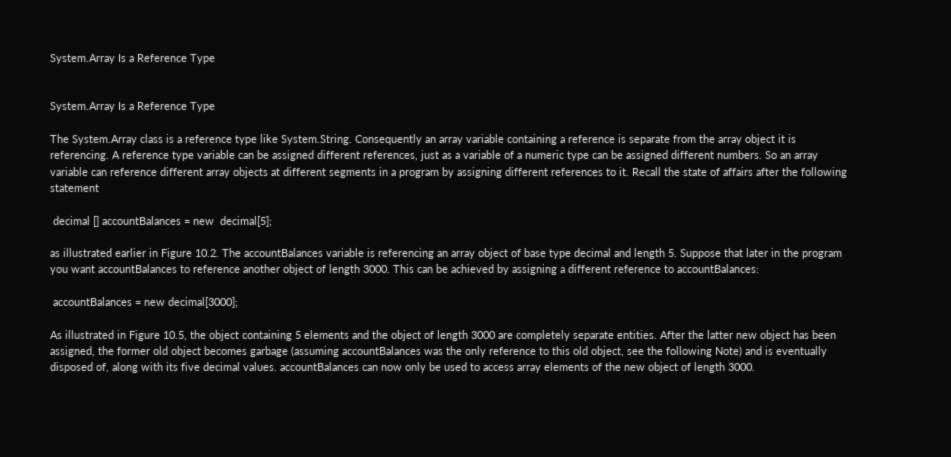System.Array Is a Reference Type


System.Array Is a Reference Type

The System.Array class is a reference type like System.String. Consequently an array variable containing a reference is separate from the array object it is referencing. A reference type variable can be assigned different references, just as a variable of a numeric type can be assigned different numbers. So an array variable can reference different array objects at different segments in a program by assigning different references to it. Recall the state of affairs after the following statement

 decimal [] accountBalances = new  decimal[5];

as illustrated earlier in Figure 10.2. The accountBalances variable is referencing an array object of base type decimal and length 5. Suppose that later in the program you want accountBalances to reference another object of length 3000. This can be achieved by assigning a different reference to accountBalances:

 accountBalances = new decimal[3000];

As illustrated in Figure 10.5, the object containing 5 elements and the object of length 3000 are completely separate entities. After the latter new object has been assigned, the former old object becomes garbage (assuming accountBalances was the only reference to this old object, see the following Note) and is eventually disposed of, along with its five decimal values. accountBalances can now only be used to access array elements of the new object of length 3000.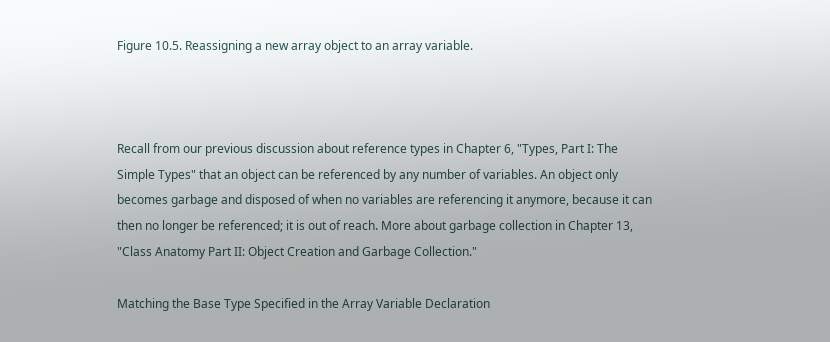Figure 10.5. Reassigning a new array object to an array variable.



Recall from our previous discussion about reference types in Chapter 6, "Types, Part I: The Simple Types" that an object can be referenced by any number of variables. An object only becomes garbage and disposed of when no variables are referencing it anymore, because it can then no longer be referenced; it is out of reach. More about garbage collection in Chapter 13, "Class Anatomy Part II: Object Creation and Garbage Collection."

Matching the Base Type Specified in the Array Variable Declaration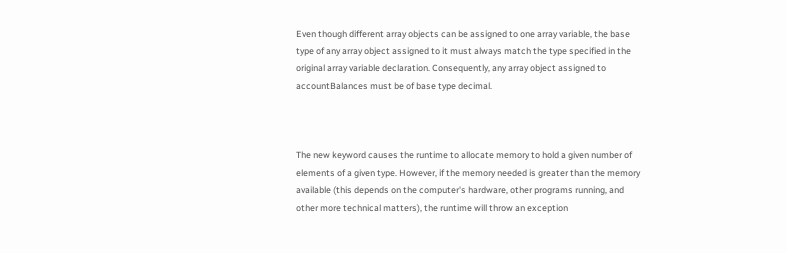Even though different array objects can be assigned to one array variable, the base type of any array object assigned to it must always match the type specified in the original array variable declaration. Consequently, any array object assigned to accountBalances must be of base type decimal.



The new keyword causes the runtime to allocate memory to hold a given number of elements of a given type. However, if the memory needed is greater than the memory available (this depends on the computer's hardware, other programs running, and other more technical matters), the runtime will throw an exception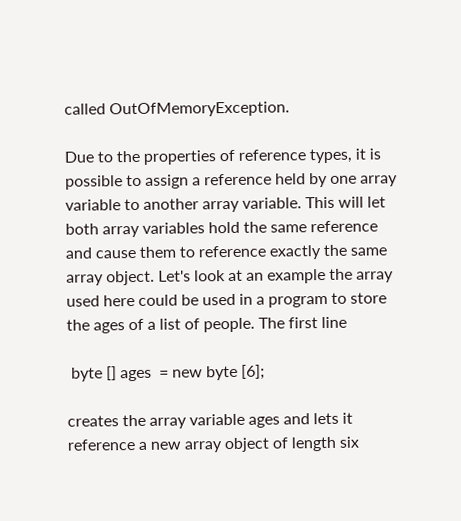called OutOfMemoryException.

Due to the properties of reference types, it is possible to assign a reference held by one array variable to another array variable. This will let both array variables hold the same reference and cause them to reference exactly the same array object. Let's look at an example the array used here could be used in a program to store the ages of a list of people. The first line

 byte [] ages  = new byte [6];

creates the array variable ages and lets it reference a new array object of length six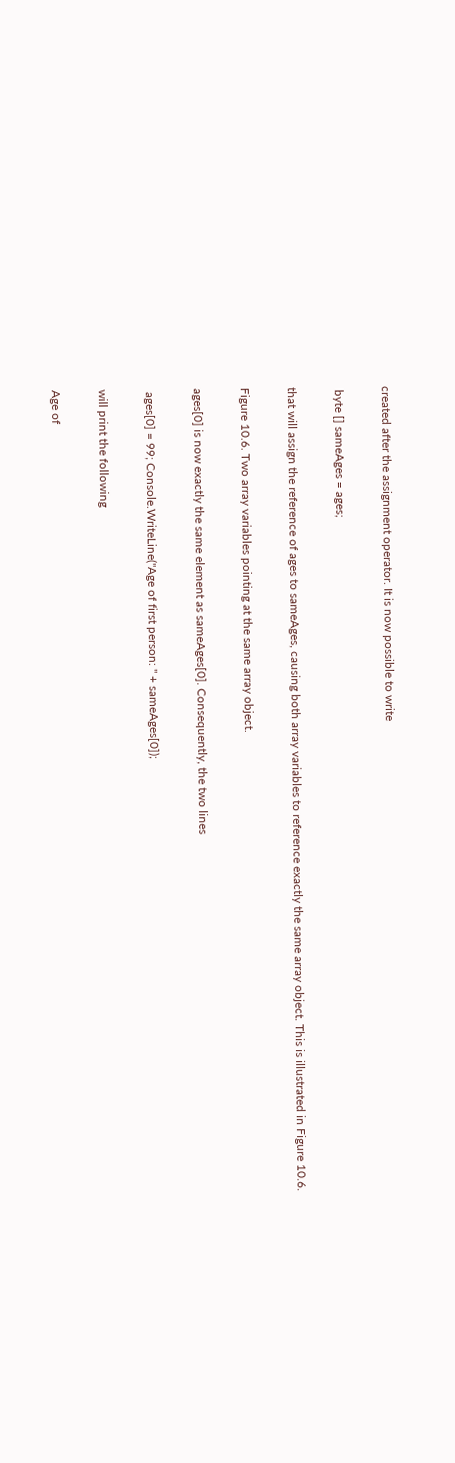created after the assignment operator. It is now possible to write

 byte [] sameAges = ages;

that will assign the reference of ages to sameAges, causing both array variables to reference exactly the same array object. This is illustrated in Figure 10.6.

Figure 10.6. Two array variables pointing at the same array object.

ages[0] is now exactly the same element as sameAges[0]. Consequently, the two lines

 ages[0] = 99; Console.WriteLine("Age of first person: " + sameAges[0]);

will print the following

Age of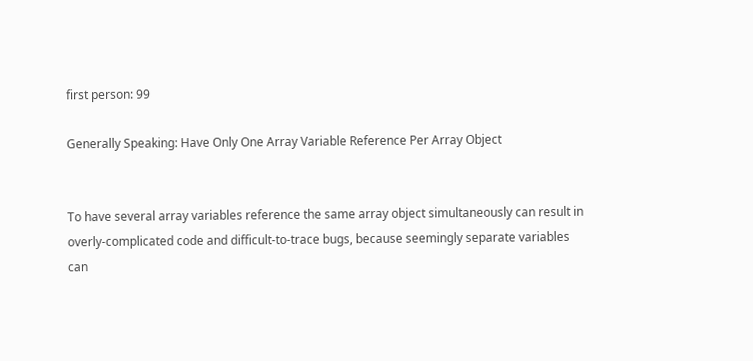first person: 99

Generally Speaking: Have Only One Array Variable Reference Per Array Object


To have several array variables reference the same array object simultaneously can result in overly-complicated code and difficult-to-trace bugs, because seemingly separate variables can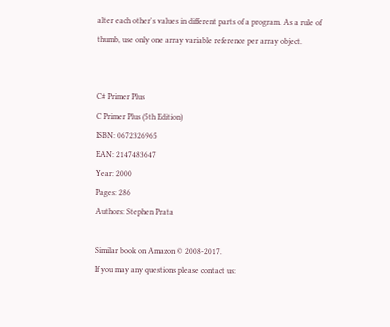alter each other's values in different parts of a program. As a rule of thumb, use only one array variable reference per array object.


C# Primer Plus
C Primer Plus (5th Edition)
ISBN: 0672326965
EAN: 2147483647
Year: 2000
Pages: 286
Authors: Stephen Prata

Similar book on Amazon © 2008-2017.
If you may any questions please contact us: